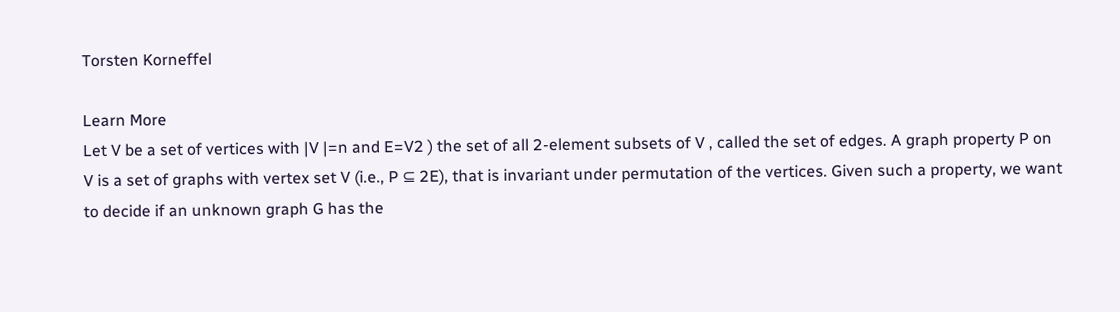Torsten Korneffel

Learn More
Let V be a set of vertices with |V |=n and E=V2 ) the set of all 2-element subsets of V , called the set of edges. A graph property P on V is a set of graphs with vertex set V (i.e., P ⊆ 2E), that is invariant under permutation of the vertices. Given such a property, we want to decide if an unknown graph G has the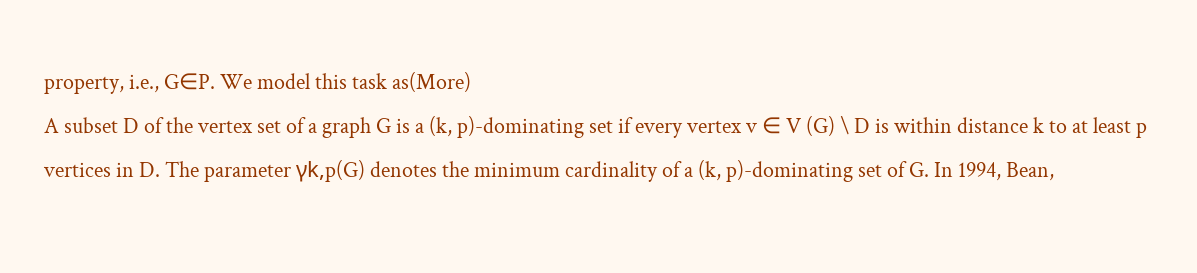property, i.e., G∈P. We model this task as(More)
A subset D of the vertex set of a graph G is a (k, p)-dominating set if every vertex v ∈ V (G) \ D is within distance k to at least p vertices in D. The parameter γk,p(G) denotes the minimum cardinality of a (k, p)-dominating set of G. In 1994, Bean,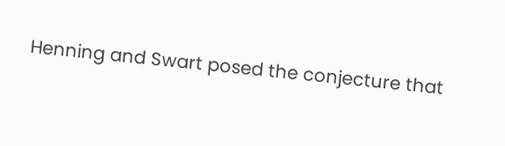Henning and Swart posed the conjecture that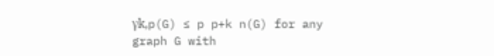γk,p(G) ≤ p p+k n(G) for any graph G with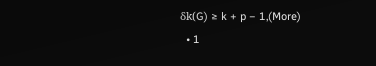δk(G) ≥ k + p − 1,(More)
  • 1